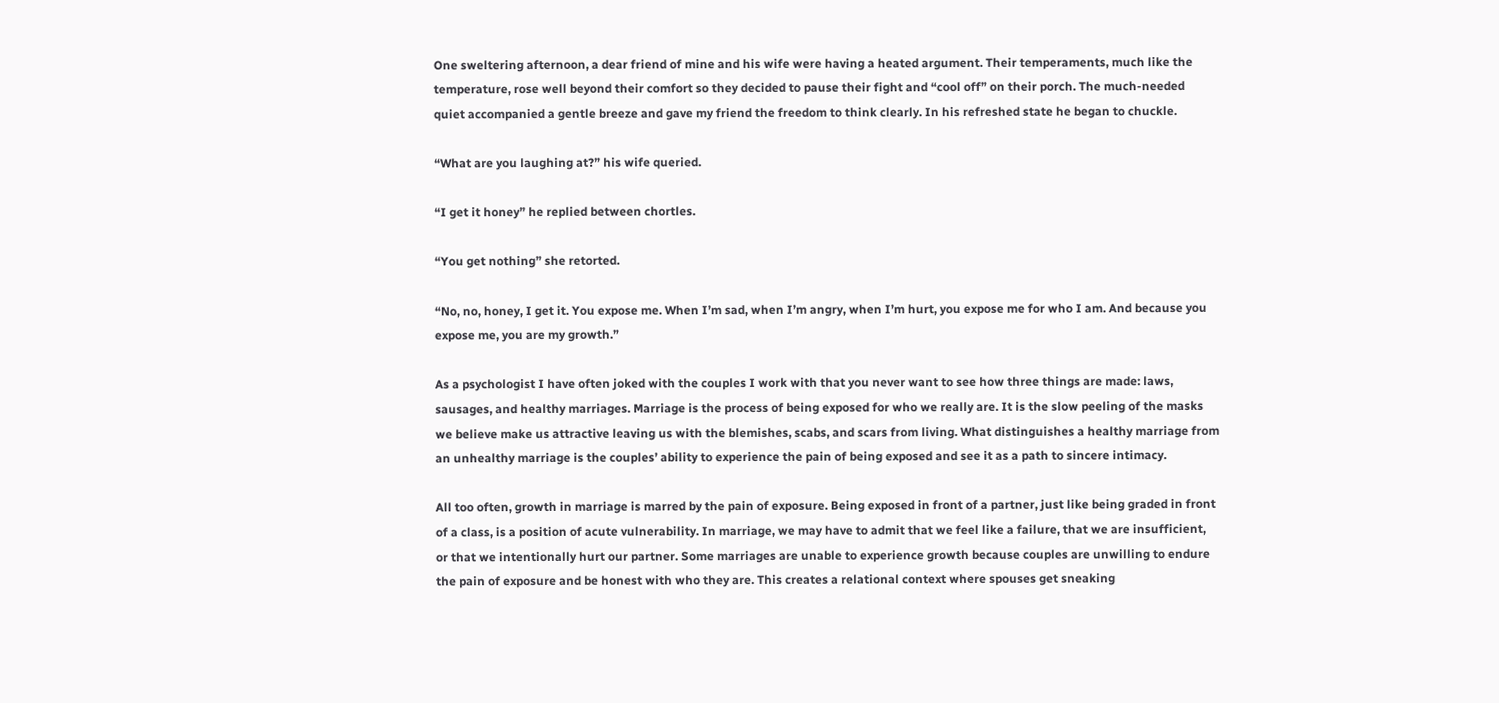One sweltering afternoon, a dear friend of mine and his wife were having a heated argument. Their temperaments, much like the temperature, rose well beyond their comfort so they decided to pause their fight and “cool off” on their porch. The much-needed quiet accompanied a gentle breeze and gave my friend the freedom to think clearly. In his refreshed state he began to chuckle.

“What are you laughing at?” his wife queried.

“I get it honey” he replied between chortles.

“You get nothing” she retorted.

“No, no, honey, I get it. You expose me. When I’m sad, when I’m angry, when I’m hurt, you expose me for who I am. And because you expose me, you are my growth.”

As a psychologist I have often joked with the couples I work with that you never want to see how three things are made: laws, sausages, and healthy marriages. Marriage is the process of being exposed for who we really are. It is the slow peeling of the masks we believe make us attractive leaving us with the blemishes, scabs, and scars from living. What distinguishes a healthy marriage from an unhealthy marriage is the couples’ ability to experience the pain of being exposed and see it as a path to sincere intimacy.

All too often, growth in marriage is marred by the pain of exposure. Being exposed in front of a partner, just like being graded in front of a class, is a position of acute vulnerability. In marriage, we may have to admit that we feel like a failure, that we are insufficient, or that we intentionally hurt our partner. Some marriages are unable to experience growth because couples are unwilling to endure the pain of exposure and be honest with who they are. This creates a relational context where spouses get sneaking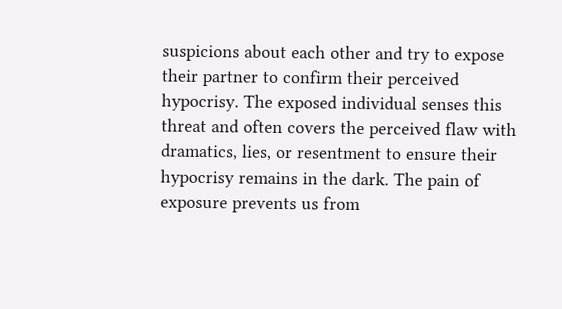suspicions about each other and try to expose their partner to confirm their perceived hypocrisy. The exposed individual senses this threat and often covers the perceived flaw with dramatics, lies, or resentment to ensure their hypocrisy remains in the dark. The pain of exposure prevents us from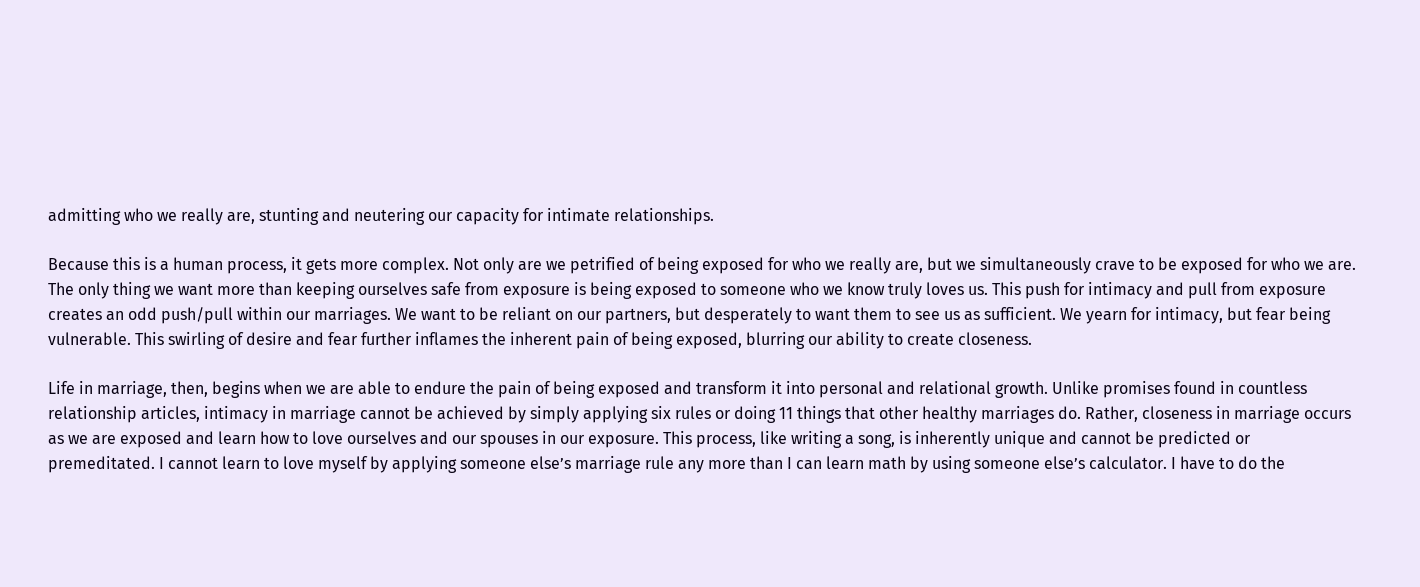admitting who we really are, stunting and neutering our capacity for intimate relationships.

Because this is a human process, it gets more complex. Not only are we petrified of being exposed for who we really are, but we simultaneously crave to be exposed for who we are. The only thing we want more than keeping ourselves safe from exposure is being exposed to someone who we know truly loves us. This push for intimacy and pull from exposure creates an odd push/pull within our marriages. We want to be reliant on our partners, but desperately to want them to see us as sufficient. We yearn for intimacy, but fear being vulnerable. This swirling of desire and fear further inflames the inherent pain of being exposed, blurring our ability to create closeness.

Life in marriage, then, begins when we are able to endure the pain of being exposed and transform it into personal and relational growth. Unlike promises found in countless relationship articles, intimacy in marriage cannot be achieved by simply applying six rules or doing 11 things that other healthy marriages do. Rather, closeness in marriage occurs as we are exposed and learn how to love ourselves and our spouses in our exposure. This process, like writing a song, is inherently unique and cannot be predicted or premeditated. I cannot learn to love myself by applying someone else’s marriage rule any more than I can learn math by using someone else’s calculator. I have to do the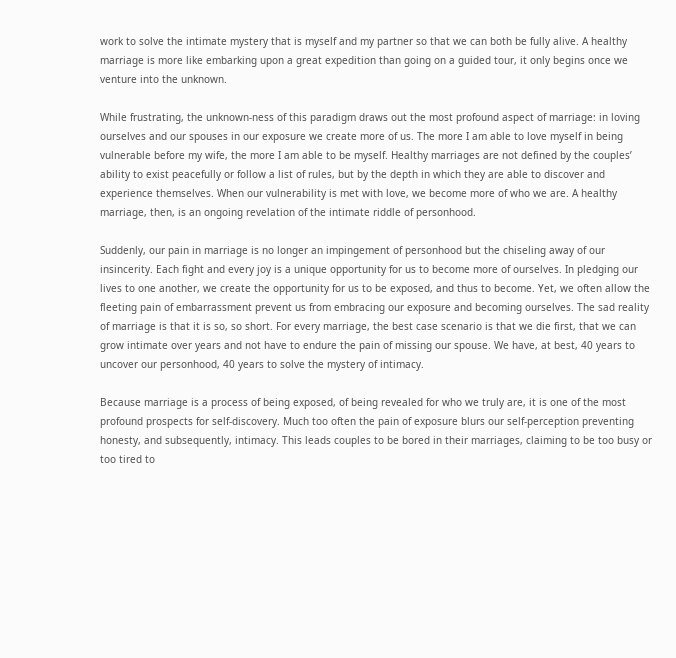work to solve the intimate mystery that is myself and my partner so that we can both be fully alive. A healthy marriage is more like embarking upon a great expedition than going on a guided tour, it only begins once we venture into the unknown.

While frustrating, the unknown-ness of this paradigm draws out the most profound aspect of marriage: in loving ourselves and our spouses in our exposure we create more of us. The more I am able to love myself in being vulnerable before my wife, the more I am able to be myself. Healthy marriages are not defined by the couples’ ability to exist peacefully or follow a list of rules, but by the depth in which they are able to discover and experience themselves. When our vulnerability is met with love, we become more of who we are. A healthy marriage, then, is an ongoing revelation of the intimate riddle of personhood.

Suddenly, our pain in marriage is no longer an impingement of personhood but the chiseling away of our insincerity. Each fight and every joy is a unique opportunity for us to become more of ourselves. In pledging our lives to one another, we create the opportunity for us to be exposed, and thus to become. Yet, we often allow the fleeting pain of embarrassment prevent us from embracing our exposure and becoming ourselves. The sad reality of marriage is that it is so, so short. For every marriage, the best case scenario is that we die first, that we can grow intimate over years and not have to endure the pain of missing our spouse. We have, at best, 40 years to uncover our personhood, 40 years to solve the mystery of intimacy.

Because marriage is a process of being exposed, of being revealed for who we truly are, it is one of the most profound prospects for self-discovery. Much too often the pain of exposure blurs our self-perception preventing honesty, and subsequently, intimacy. This leads couples to be bored in their marriages, claiming to be too busy or too tired to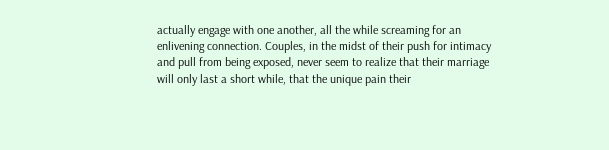actually engage with one another, all the while screaming for an enlivening connection. Couples, in the midst of their push for intimacy and pull from being exposed, never seem to realize that their marriage will only last a short while, that the unique pain their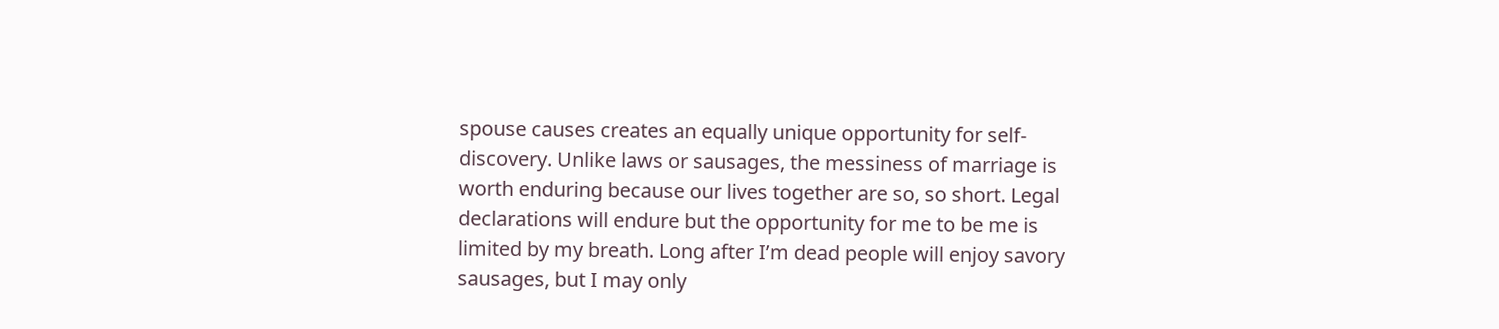spouse causes creates an equally unique opportunity for self-discovery. Unlike laws or sausages, the messiness of marriage is worth enduring because our lives together are so, so short. Legal declarations will endure but the opportunity for me to be me is limited by my breath. Long after I’m dead people will enjoy savory sausages, but I may only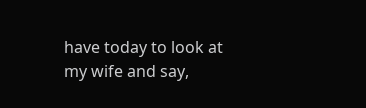have today to look at my wife and say,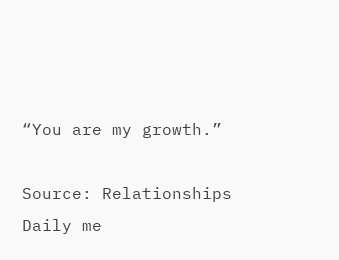“You are my growth.”

Source: Relationships Daily me